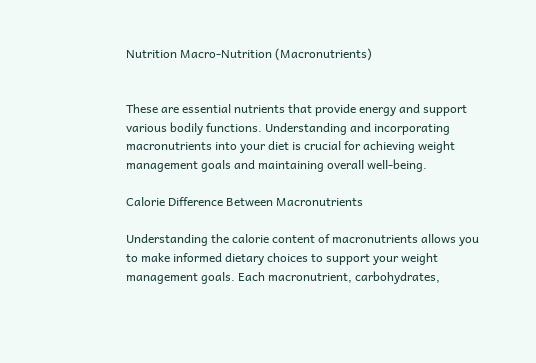Nutrition Macro-Nutrition (Macronutrients)


These are essential nutrients that provide energy and support various bodily functions. Understanding and incorporating macronutrients into your diet is crucial for achieving weight management goals and maintaining overall well-being.

Calorie Difference Between Macronutrients

Understanding the calorie content of macronutrients allows you to make informed dietary choices to support your weight management goals. Each macronutrient, carbohydrates,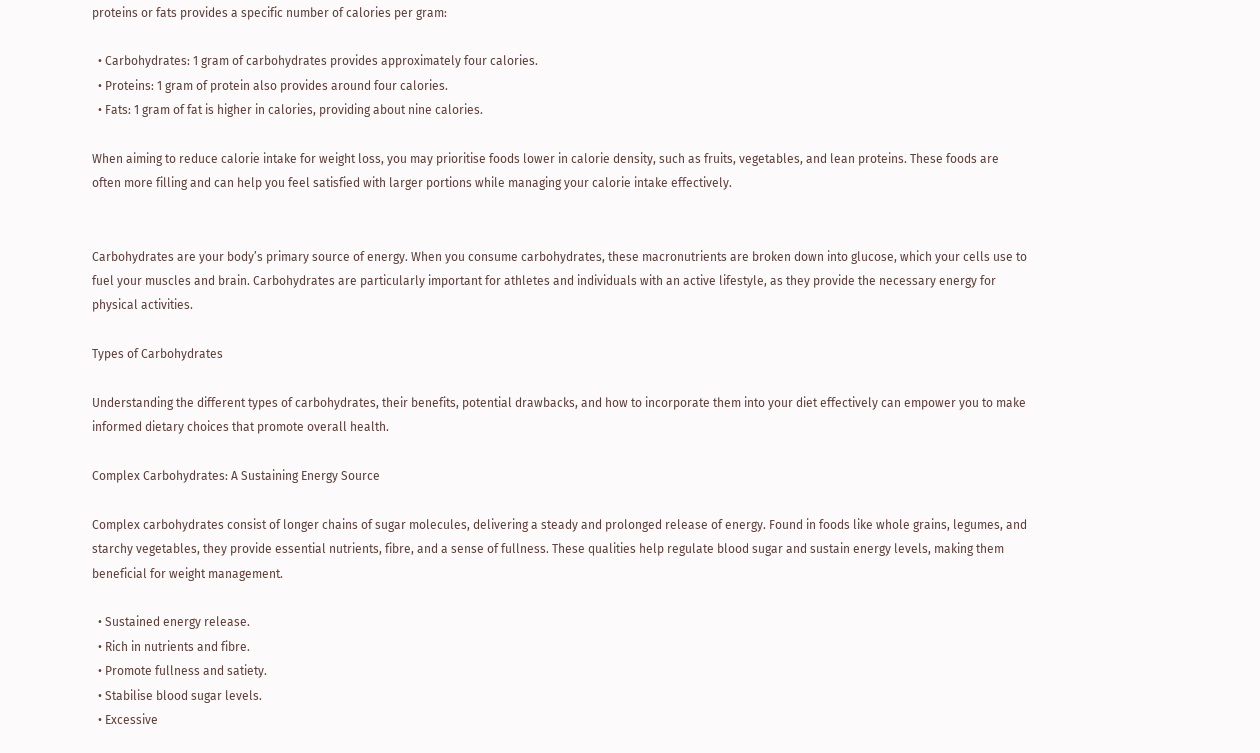proteins or fats provides a specific number of calories per gram:

  • Carbohydrates: 1 gram of carbohydrates provides approximately four calories.
  • Proteins: 1 gram of protein also provides around four calories.
  • Fats: 1 gram of fat is higher in calories, providing about nine calories.

When aiming to reduce calorie intake for weight loss, you may prioritise foods lower in calorie density, such as fruits, vegetables, and lean proteins. These foods are often more filling and can help you feel satisfied with larger portions while managing your calorie intake effectively.


Carbohydrates are your body’s primary source of energy. When you consume carbohydrates, these macronutrients are broken down into glucose, which your cells use to fuel your muscles and brain. Carbohydrates are particularly important for athletes and individuals with an active lifestyle, as they provide the necessary energy for physical activities.

Types of Carbohydrates

Understanding the different types of carbohydrates, their benefits, potential drawbacks, and how to incorporate them into your diet effectively can empower you to make informed dietary choices that promote overall health.

Complex Carbohydrates: A Sustaining Energy Source

Complex carbohydrates consist of longer chains of sugar molecules, delivering a steady and prolonged release of energy. Found in foods like whole grains, legumes, and starchy vegetables, they provide essential nutrients, fibre, and a sense of fullness. These qualities help regulate blood sugar and sustain energy levels, making them beneficial for weight management.

  • Sustained energy release.
  • Rich in nutrients and fibre.
  • Promote fullness and satiety.
  • Stabilise blood sugar levels.
  • Excessive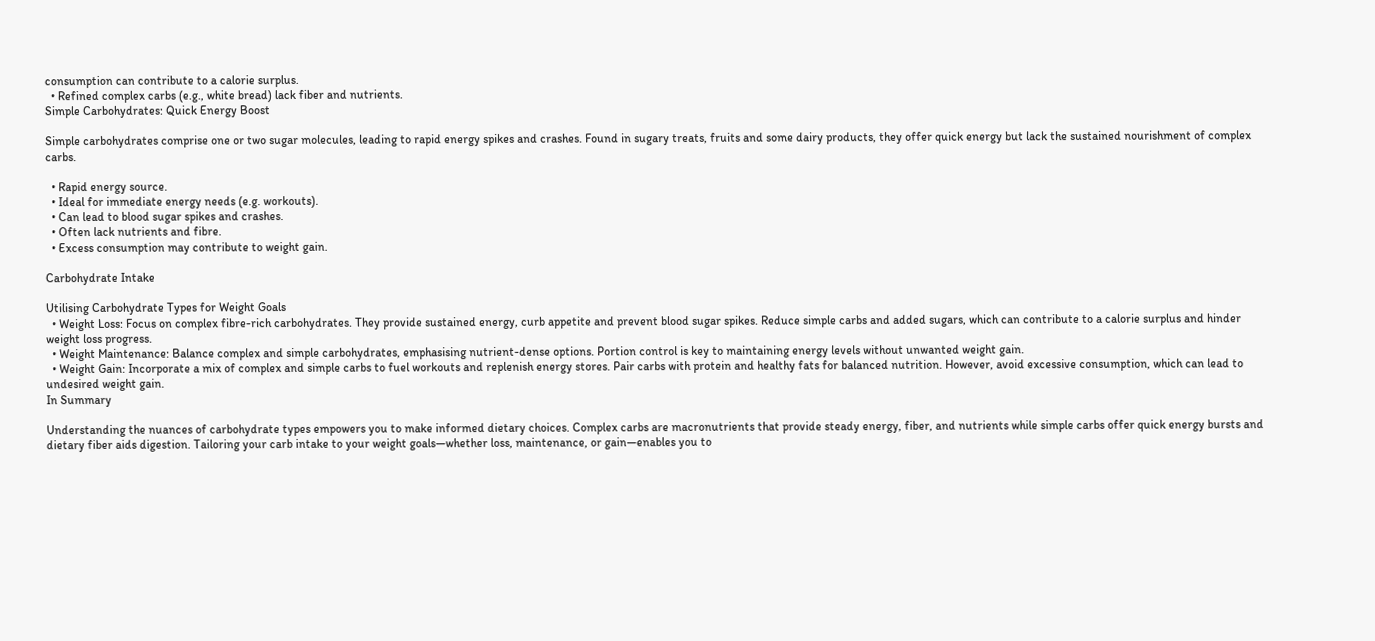consumption can contribute to a calorie surplus.
  • Refined complex carbs (e.g., white bread) lack fiber and nutrients.
Simple Carbohydrates: Quick Energy Boost

Simple carbohydrates comprise one or two sugar molecules, leading to rapid energy spikes and crashes. Found in sugary treats, fruits and some dairy products, they offer quick energy but lack the sustained nourishment of complex carbs.

  • Rapid energy source.
  • Ideal for immediate energy needs (e.g. workouts).
  • Can lead to blood sugar spikes and crashes.
  • Often lack nutrients and fibre.
  • Excess consumption may contribute to weight gain.

Carbohydrate Intake

Utilising Carbohydrate Types for Weight Goals
  • Weight Loss: Focus on complex fibre-rich carbohydrates. They provide sustained energy, curb appetite and prevent blood sugar spikes. Reduce simple carbs and added sugars, which can contribute to a calorie surplus and hinder weight loss progress.
  • Weight Maintenance: Balance complex and simple carbohydrates, emphasising nutrient-dense options. Portion control is key to maintaining energy levels without unwanted weight gain.
  • Weight Gain: Incorporate a mix of complex and simple carbs to fuel workouts and replenish energy stores. Pair carbs with protein and healthy fats for balanced nutrition. However, avoid excessive consumption, which can lead to undesired weight gain.
In Summary

Understanding the nuances of carbohydrate types empowers you to make informed dietary choices. Complex carbs are macronutrients that provide steady energy, fiber, and nutrients while simple carbs offer quick energy bursts and dietary fiber aids digestion. Tailoring your carb intake to your weight goals—whether loss, maintenance, or gain—enables you to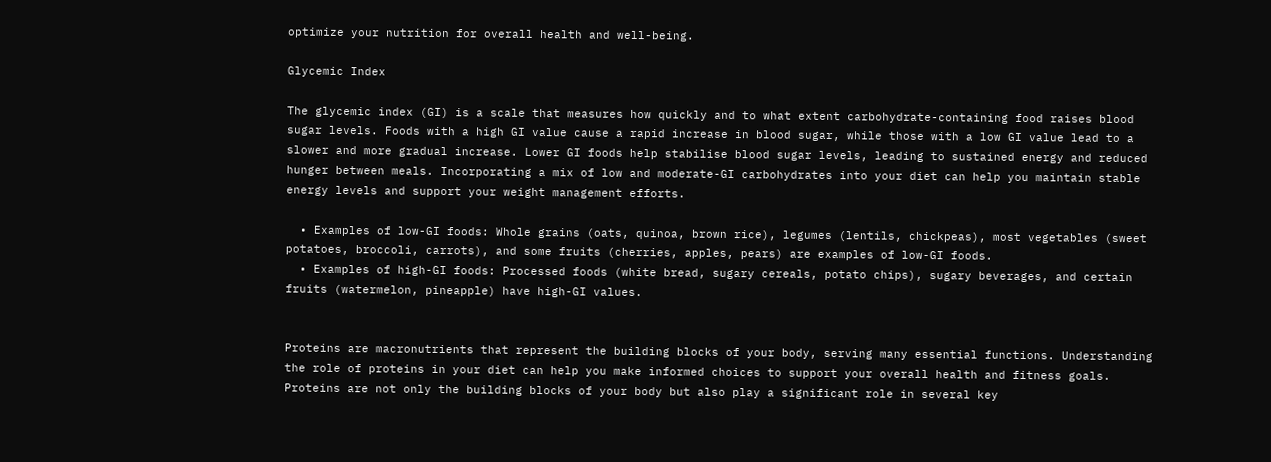optimize your nutrition for overall health and well-being.

Glycemic Index

The glycemic index (GI) is a scale that measures how quickly and to what extent carbohydrate-containing food raises blood sugar levels. Foods with a high GI value cause a rapid increase in blood sugar, while those with a low GI value lead to a slower and more gradual increase. Lower GI foods help stabilise blood sugar levels, leading to sustained energy and reduced hunger between meals. Incorporating a mix of low and moderate-GI carbohydrates into your diet can help you maintain stable energy levels and support your weight management efforts.

  • Examples of low-GI foods: Whole grains (oats, quinoa, brown rice), legumes (lentils, chickpeas), most vegetables (sweet potatoes, broccoli, carrots), and some fruits (cherries, apples, pears) are examples of low-GI foods.
  • Examples of high-GI foods: Processed foods (white bread, sugary cereals, potato chips), sugary beverages, and certain fruits (watermelon, pineapple) have high-GI values.


Proteins are macronutrients that represent the building blocks of your body, serving many essential functions. Understanding the role of proteins in your diet can help you make informed choices to support your overall health and fitness goals. Proteins are not only the building blocks of your body but also play a significant role in several key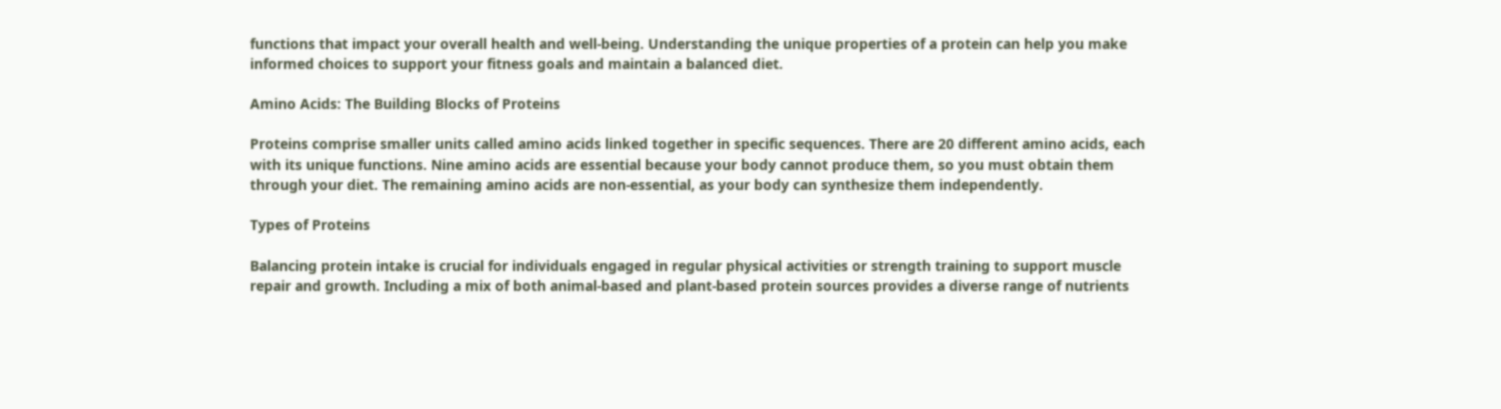functions that impact your overall health and well-being. Understanding the unique properties of a protein can help you make informed choices to support your fitness goals and maintain a balanced diet.

Amino Acids: The Building Blocks of Proteins

Proteins comprise smaller units called amino acids linked together in specific sequences. There are 20 different amino acids, each with its unique functions. Nine amino acids are essential because your body cannot produce them, so you must obtain them through your diet. The remaining amino acids are non-essential, as your body can synthesize them independently.

Types of Proteins

Balancing protein intake is crucial for individuals engaged in regular physical activities or strength training to support muscle repair and growth. Including a mix of both animal-based and plant-based protein sources provides a diverse range of nutrients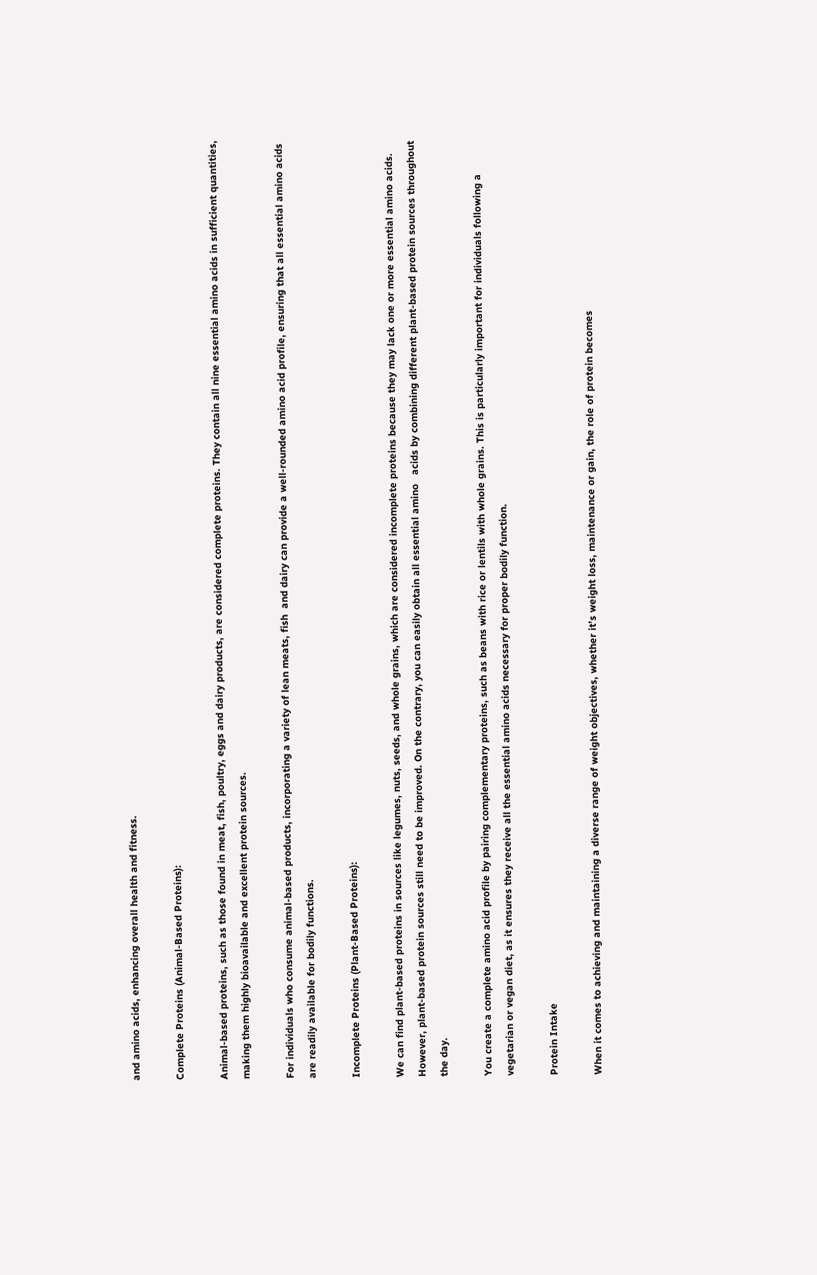and amino acids, enhancing overall health and fitness.

Complete Proteins (Animal-Based Proteins):

Animal-based proteins, such as those found in meat, fish, poultry, eggs and dairy products, are considered complete proteins. They contain all nine essential amino acids in sufficient quantities, making them highly bioavailable and excellent protein sources.

For individuals who consume animal-based products, incorporating a variety of lean meats, fish  and dairy can provide a well-rounded amino acid profile, ensuring that all essential amino acids are readily available for bodily functions.

Incomplete Proteins (Plant-Based Proteins):

We can find plant-based proteins in sources like legumes, nuts, seeds, and whole grains, which are considered incomplete proteins because they may lack one or more essential amino acids. However, plant-based protein sources still need to be improved. On the contrary, you can easily obtain all essential amino   acids by combining different plant-based protein sources throughout the day.

You create a complete amino acid profile by pairing complementary proteins, such as beans with rice or lentils with whole grains. This is particularly important for individuals following a vegetarian or vegan diet, as it ensures they receive all the essential amino acids necessary for proper bodily function.

Protein Intake

When it comes to achieving and maintaining a diverse range of weight objectives, whether it’s weight loss, maintenance or gain, the role of protein becomes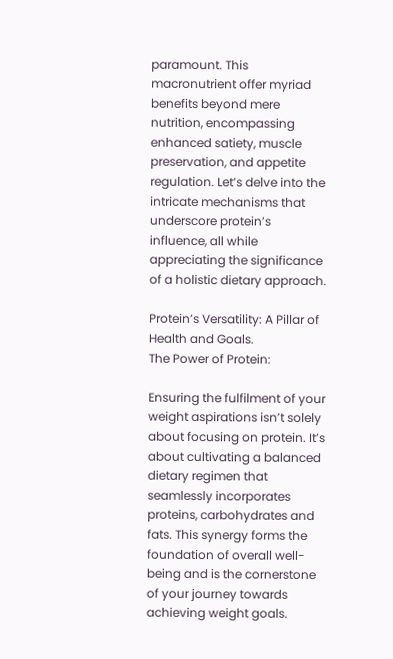paramount. This macronutrient offer myriad benefits beyond mere nutrition, encompassing enhanced satiety, muscle preservation, and appetite regulation. Let’s delve into the intricate mechanisms that underscore protein’s influence, all while appreciating the significance of a holistic dietary approach.

Protein’s Versatility: A Pillar of Health and Goals.
The Power of Protein:

Ensuring the fulfilment of your weight aspirations isn’t solely about focusing on protein. It’s about cultivating a balanced dietary regimen that seamlessly incorporates proteins, carbohydrates and fats. This synergy forms the foundation of overall well-being and is the cornerstone of your journey towards achieving weight goals.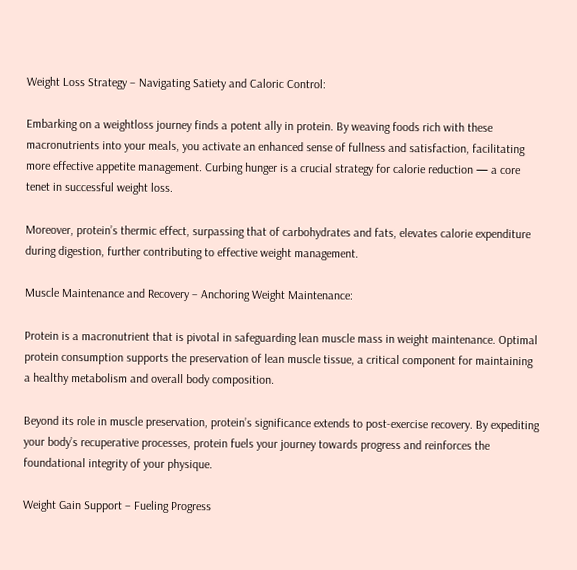Weight Loss Strategy – Navigating Satiety and Caloric Control:

Embarking on a weightloss journey finds a potent ally in protein. By weaving foods rich with these macronutrients into your meals, you activate an enhanced sense of fullness and satisfaction, facilitating more effective appetite management. Curbing hunger is a crucial strategy for calorie reduction — a core tenet in successful weight loss.

Moreover, protein’s thermic effect, surpassing that of carbohydrates and fats, elevates calorie expenditure during digestion, further contributing to effective weight management.

Muscle Maintenance and Recovery – Anchoring Weight Maintenance:

Protein is a macronutrient that is pivotal in safeguarding lean muscle mass in weight maintenance. Optimal protein consumption supports the preservation of lean muscle tissue, a critical component for maintaining a healthy metabolism and overall body composition.

Beyond its role in muscle preservation, protein’s significance extends to post-exercise recovery. By expediting your body’s recuperative processes, protein fuels your journey towards progress and reinforces the foundational integrity of your physique.

Weight Gain Support – Fueling Progress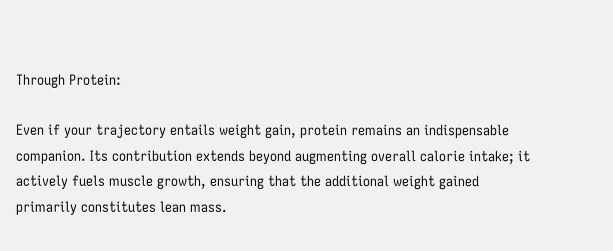Through Protein:

Even if your trajectory entails weight gain, protein remains an indispensable companion. Its contribution extends beyond augmenting overall calorie intake; it actively fuels muscle growth, ensuring that the additional weight gained primarily constitutes lean mass.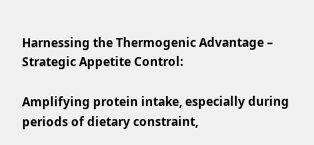Harnessing the Thermogenic Advantage – Strategic Appetite Control:

Amplifying protein intake, especially during periods of dietary constraint,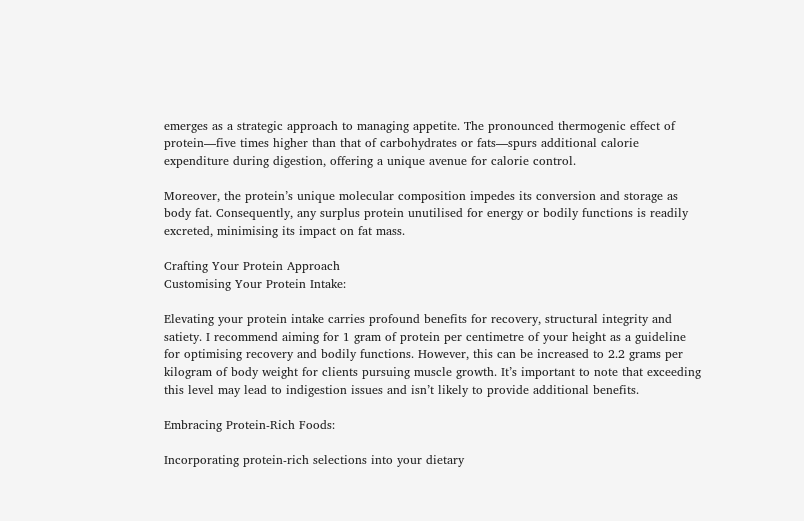emerges as a strategic approach to managing appetite. The pronounced thermogenic effect of protein—five times higher than that of carbohydrates or fats—spurs additional calorie expenditure during digestion, offering a unique avenue for calorie control.

Moreover, the protein’s unique molecular composition impedes its conversion and storage as body fat. Consequently, any surplus protein unutilised for energy or bodily functions is readily excreted, minimising its impact on fat mass.

Crafting Your Protein Approach
Customising Your Protein Intake:

Elevating your protein intake carries profound benefits for recovery, structural integrity and satiety. I recommend aiming for 1 gram of protein per centimetre of your height as a guideline for optimising recovery and bodily functions. However, this can be increased to 2.2 grams per kilogram of body weight for clients pursuing muscle growth. It’s important to note that exceeding this level may lead to indigestion issues and isn’t likely to provide additional benefits.

Embracing Protein-Rich Foods:

Incorporating protein-rich selections into your dietary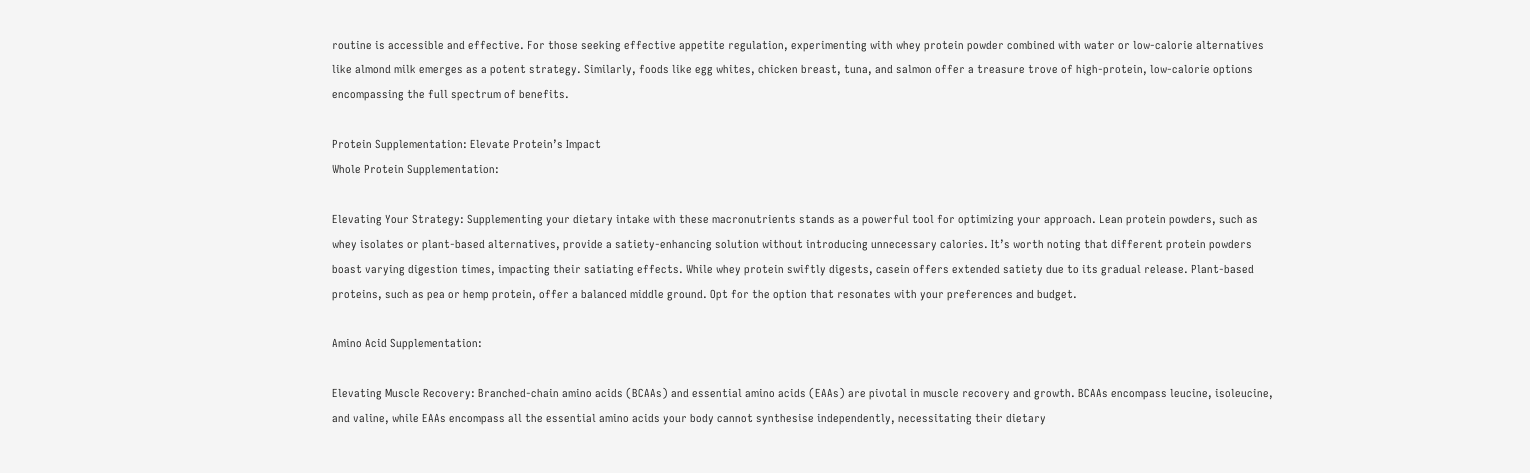routine is accessible and effective. For those seeking effective appetite regulation, experimenting with whey protein powder combined with water or low-calorie alternatives like almond milk emerges as a potent strategy. Similarly, foods like egg whites, chicken breast, tuna, and salmon offer a treasure trove of high-protein, low-calorie options encompassing the full spectrum of benefits.

Protein Supplementation: Elevate Protein’s Impact
Whole Protein Supplementation:

Elevating Your Strategy: Supplementing your dietary intake with these macronutrients stands as a powerful tool for optimizing your approach. Lean protein powders, such as whey isolates or plant-based alternatives, provide a satiety-enhancing solution without introducing unnecessary calories. It’s worth noting that different protein powders boast varying digestion times, impacting their satiating effects. While whey protein swiftly digests, casein offers extended satiety due to its gradual release. Plant-based proteins, such as pea or hemp protein, offer a balanced middle ground. Opt for the option that resonates with your preferences and budget.

Amino Acid Supplementation:

Elevating Muscle Recovery: Branched-chain amino acids (BCAAs) and essential amino acids (EAAs) are pivotal in muscle recovery and growth. BCAAs encompass leucine, isoleucine, and valine, while EAAs encompass all the essential amino acids your body cannot synthesise independently, necessitating their dietary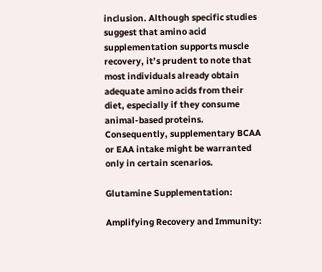inclusion. Although specific studies suggest that amino acid supplementation supports muscle recovery, it’s prudent to note that most individuals already obtain adequate amino acids from their diet, especially if they consume animal-based proteins. Consequently, supplementary BCAA or EAA intake might be warranted only in certain scenarios.

Glutamine Supplementation:

Amplifying Recovery and Immunity: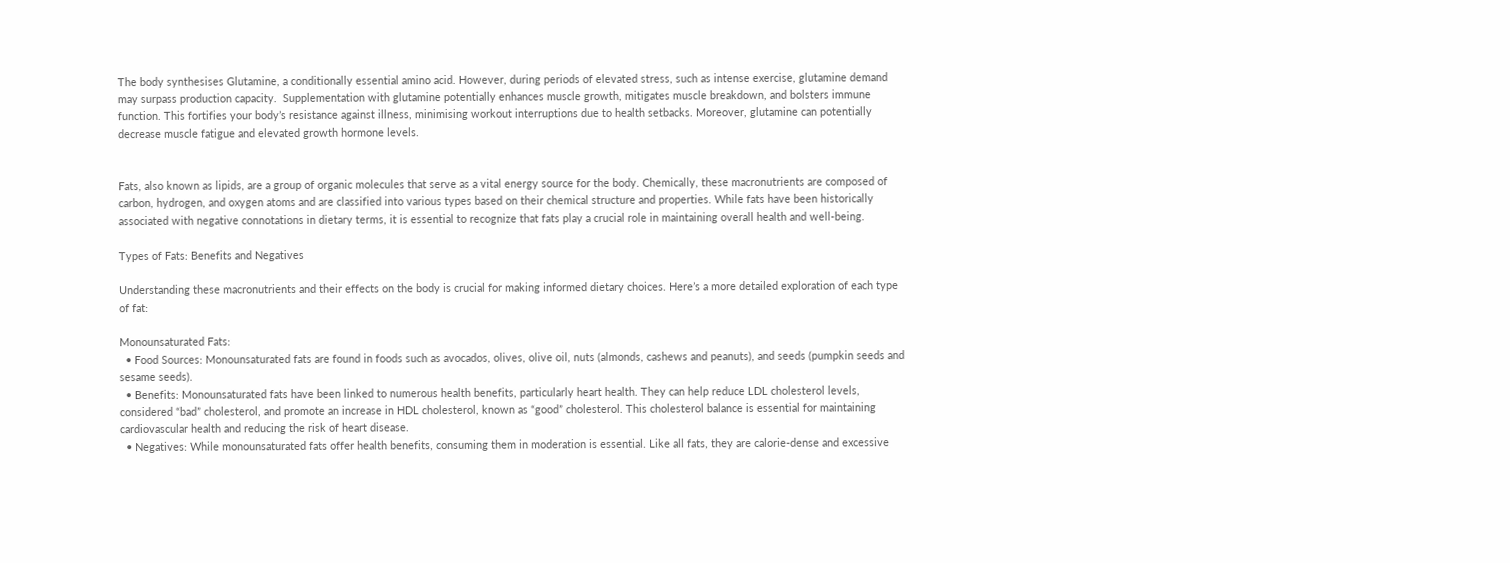The body synthesises Glutamine, a conditionally essential amino acid. However, during periods of elevated stress, such as intense exercise, glutamine demand may surpass production capacity.  Supplementation with glutamine potentially enhances muscle growth, mitigates muscle breakdown, and bolsters immune function. This fortifies your body’s resistance against illness, minimising workout interruptions due to health setbacks. Moreover, glutamine can potentially decrease muscle fatigue and elevated growth hormone levels.


Fats, also known as lipids, are a group of organic molecules that serve as a vital energy source for the body. Chemically, these macronutrients are composed of carbon, hydrogen, and oxygen atoms and are classified into various types based on their chemical structure and properties. While fats have been historically associated with negative connotations in dietary terms, it is essential to recognize that fats play a crucial role in maintaining overall health and well-being.

Types of Fats: Benefits and Negatives

Understanding these macronutrients and their effects on the body is crucial for making informed dietary choices. Here’s a more detailed exploration of each type of fat:

Monounsaturated Fats:
  • Food Sources: Monounsaturated fats are found in foods such as avocados, olives, olive oil, nuts (almonds, cashews and peanuts), and seeds (pumpkin seeds and sesame seeds).
  • Benefits: Monounsaturated fats have been linked to numerous health benefits, particularly heart health. They can help reduce LDL cholesterol levels, considered “bad” cholesterol, and promote an increase in HDL cholesterol, known as “good” cholesterol. This cholesterol balance is essential for maintaining cardiovascular health and reducing the risk of heart disease.
  • Negatives: While monounsaturated fats offer health benefits, consuming them in moderation is essential. Like all fats, they are calorie-dense and excessive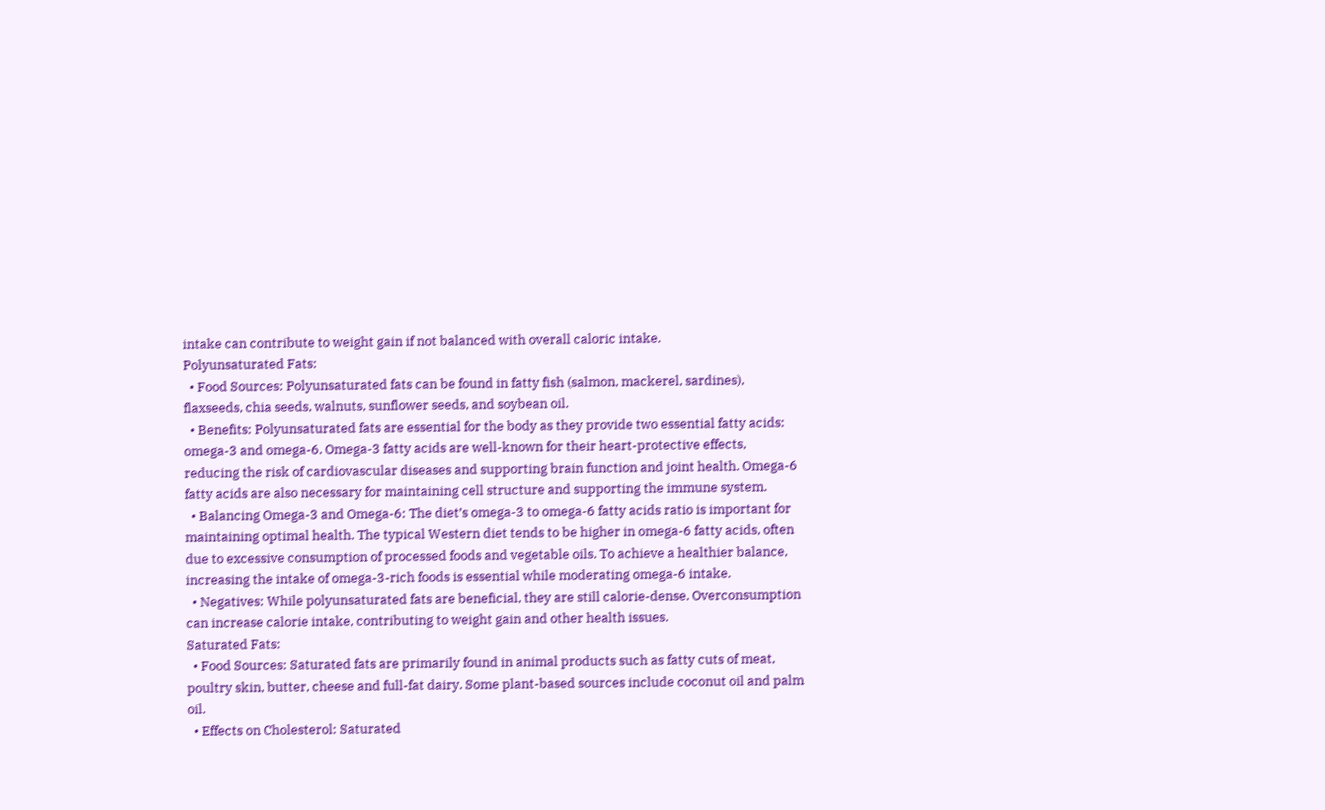intake can contribute to weight gain if not balanced with overall caloric intake.
Polyunsaturated Fats:
  • Food Sources: Polyunsaturated fats can be found in fatty fish (salmon, mackerel, sardines), flaxseeds, chia seeds, walnuts, sunflower seeds, and soybean oil.
  • Benefits: Polyunsaturated fats are essential for the body as they provide two essential fatty acids: omega-3 and omega-6. Omega-3 fatty acids are well-known for their heart-protective effects, reducing the risk of cardiovascular diseases and supporting brain function and joint health. Omega-6 fatty acids are also necessary for maintaining cell structure and supporting the immune system.
  • Balancing Omega-3 and Omega-6: The diet’s omega-3 to omega-6 fatty acids ratio is important for maintaining optimal health. The typical Western diet tends to be higher in omega-6 fatty acids, often due to excessive consumption of processed foods and vegetable oils. To achieve a healthier balance, increasing the intake of omega-3-rich foods is essential while moderating omega-6 intake.
  • Negatives: While polyunsaturated fats are beneficial, they are still calorie-dense. Overconsumption can increase calorie intake, contributing to weight gain and other health issues.
Saturated Fats:
  • Food Sources: Saturated fats are primarily found in animal products such as fatty cuts of meat, poultry skin, butter, cheese and full-fat dairy. Some plant-based sources include coconut oil and palm oil.
  • Effects on Cholesterol: Saturated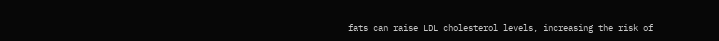fats can raise LDL cholesterol levels, increasing the risk of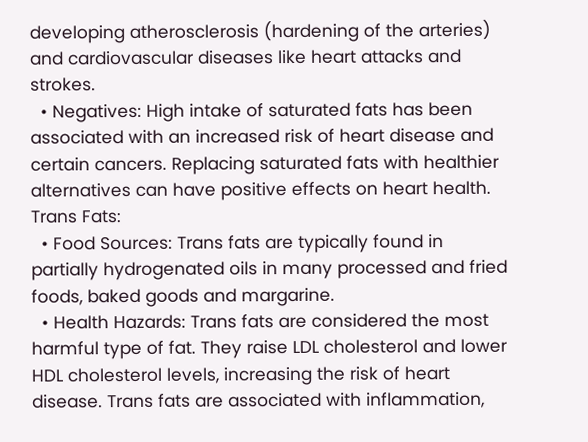developing atherosclerosis (hardening of the arteries) and cardiovascular diseases like heart attacks and strokes.
  • Negatives: High intake of saturated fats has been associated with an increased risk of heart disease and certain cancers. Replacing saturated fats with healthier alternatives can have positive effects on heart health.
Trans Fats:
  • Food Sources: Trans fats are typically found in partially hydrogenated oils in many processed and fried foods, baked goods and margarine.
  • Health Hazards: Trans fats are considered the most harmful type of fat. They raise LDL cholesterol and lower HDL cholesterol levels, increasing the risk of heart disease. Trans fats are associated with inflammation,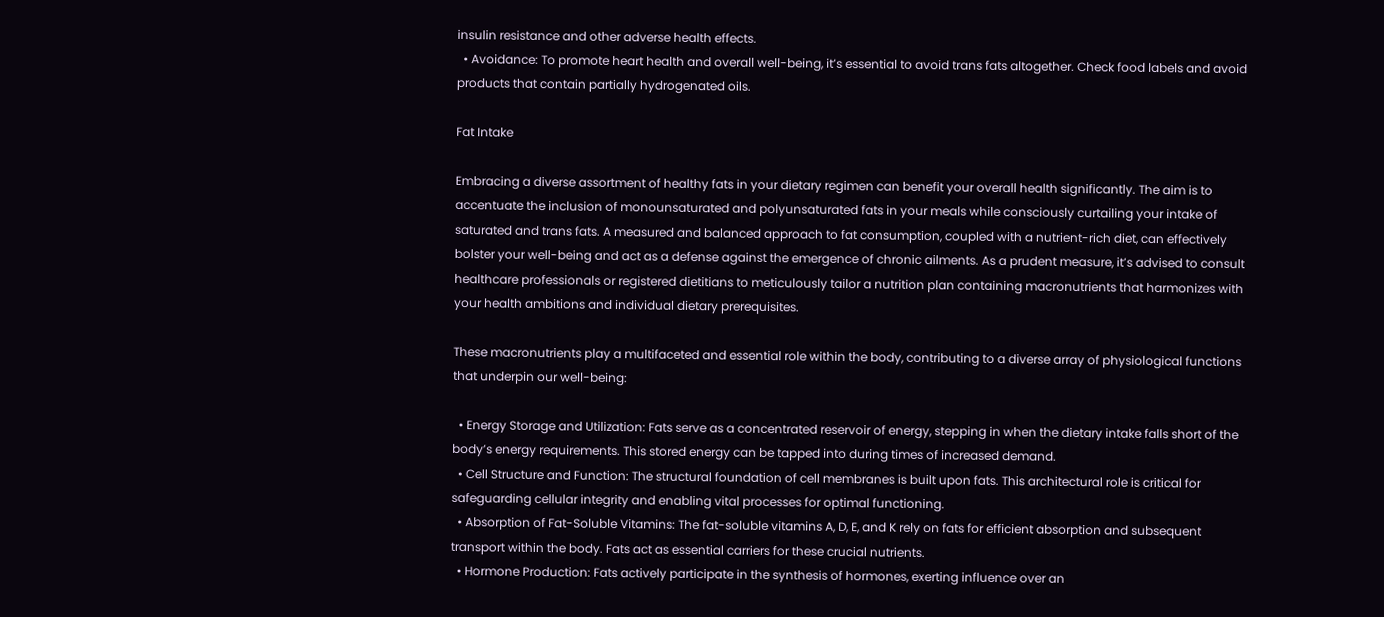insulin resistance and other adverse health effects.
  • Avoidance: To promote heart health and overall well-being, it’s essential to avoid trans fats altogether. Check food labels and avoid products that contain partially hydrogenated oils.

Fat Intake

Embracing a diverse assortment of healthy fats in your dietary regimen can benefit your overall health significantly. The aim is to accentuate the inclusion of monounsaturated and polyunsaturated fats in your meals while consciously curtailing your intake of saturated and trans fats. A measured and balanced approach to fat consumption, coupled with a nutrient-rich diet, can effectively bolster your well-being and act as a defense against the emergence of chronic ailments. As a prudent measure, it’s advised to consult healthcare professionals or registered dietitians to meticulously tailor a nutrition plan containing macronutrients that harmonizes with your health ambitions and individual dietary prerequisites.

These macronutrients play a multifaceted and essential role within the body, contributing to a diverse array of physiological functions that underpin our well-being:

  • Energy Storage and Utilization: Fats serve as a concentrated reservoir of energy, stepping in when the dietary intake falls short of the body’s energy requirements. This stored energy can be tapped into during times of increased demand.
  • Cell Structure and Function: The structural foundation of cell membranes is built upon fats. This architectural role is critical for safeguarding cellular integrity and enabling vital processes for optimal functioning.
  • Absorption of Fat-Soluble Vitamins: The fat-soluble vitamins A, D, E, and K rely on fats for efficient absorption and subsequent transport within the body. Fats act as essential carriers for these crucial nutrients.
  • Hormone Production: Fats actively participate in the synthesis of hormones, exerting influence over an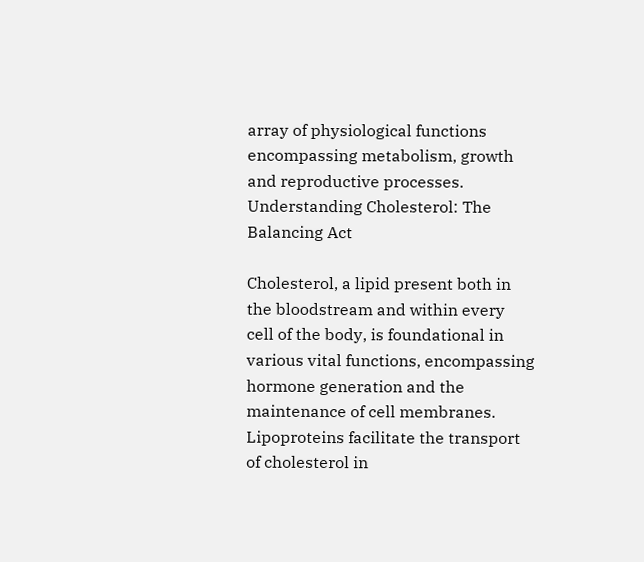array of physiological functions encompassing metabolism, growth and reproductive processes.
Understanding Cholesterol: The Balancing Act

Cholesterol, a lipid present both in the bloodstream and within every cell of the body, is foundational in various vital functions, encompassing hormone generation and the maintenance of cell membranes. Lipoproteins facilitate the transport of cholesterol in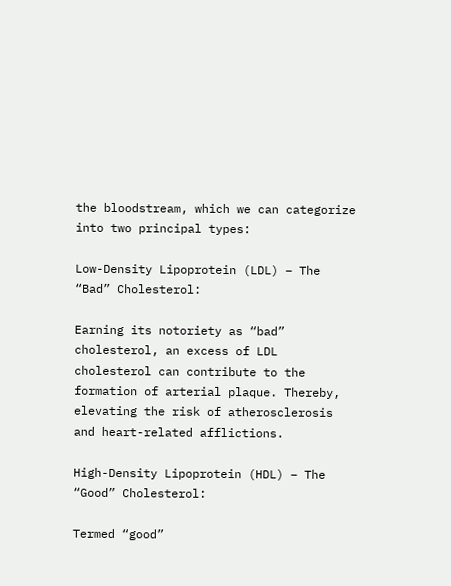the bloodstream, which we can categorize into two principal types:

Low-Density Lipoprotein (LDL) – The “Bad” Cholesterol:

Earning its notoriety as “bad” cholesterol, an excess of LDL cholesterol can contribute to the formation of arterial plaque. Thereby, elevating the risk of atherosclerosis and heart-related afflictions.

High-Density Lipoprotein (HDL) – The “Good” Cholesterol:

Termed “good”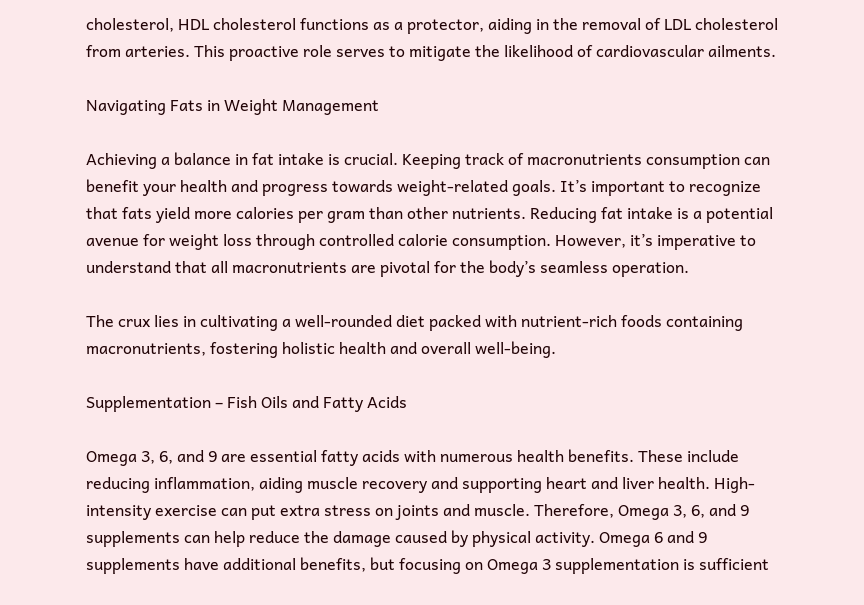cholesterol, HDL cholesterol functions as a protector, aiding in the removal of LDL cholesterol from arteries. This proactive role serves to mitigate the likelihood of cardiovascular ailments.

Navigating Fats in Weight Management

Achieving a balance in fat intake is crucial. Keeping track of macronutrients consumption can benefit your health and progress towards weight-related goals. It’s important to recognize that fats yield more calories per gram than other nutrients. Reducing fat intake is a potential avenue for weight loss through controlled calorie consumption. However, it’s imperative to understand that all macronutrients are pivotal for the body’s seamless operation.

The crux lies in cultivating a well-rounded diet packed with nutrient-rich foods containing macronutrients, fostering holistic health and overall well-being.

Supplementation – Fish Oils and Fatty Acids

Omega 3, 6, and 9 are essential fatty acids with numerous health benefits. These include reducing inflammation, aiding muscle recovery and supporting heart and liver health. High-intensity exercise can put extra stress on joints and muscle. Therefore, Omega 3, 6, and 9 supplements can help reduce the damage caused by physical activity. Omega 6 and 9 supplements have additional benefits, but focusing on Omega 3 supplementation is sufficient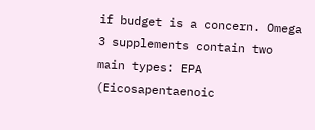if budget is a concern. Omega 3 supplements contain two main types: EPA (Eicosapentaenoic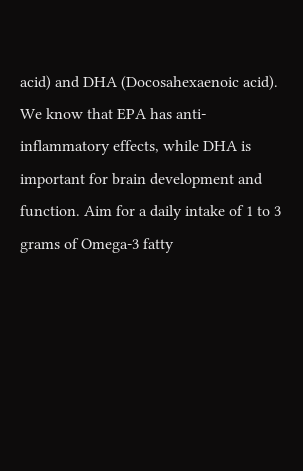acid) and DHA (Docosahexaenoic acid). We know that EPA has anti-inflammatory effects, while DHA is important for brain development and function. Aim for a daily intake of 1 to 3 grams of Omega-3 fatty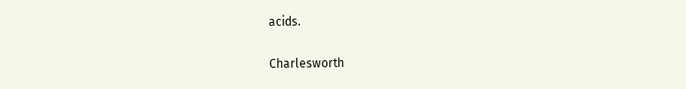acids.

Charlesworth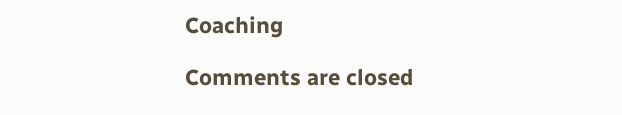Coaching

Comments are closed